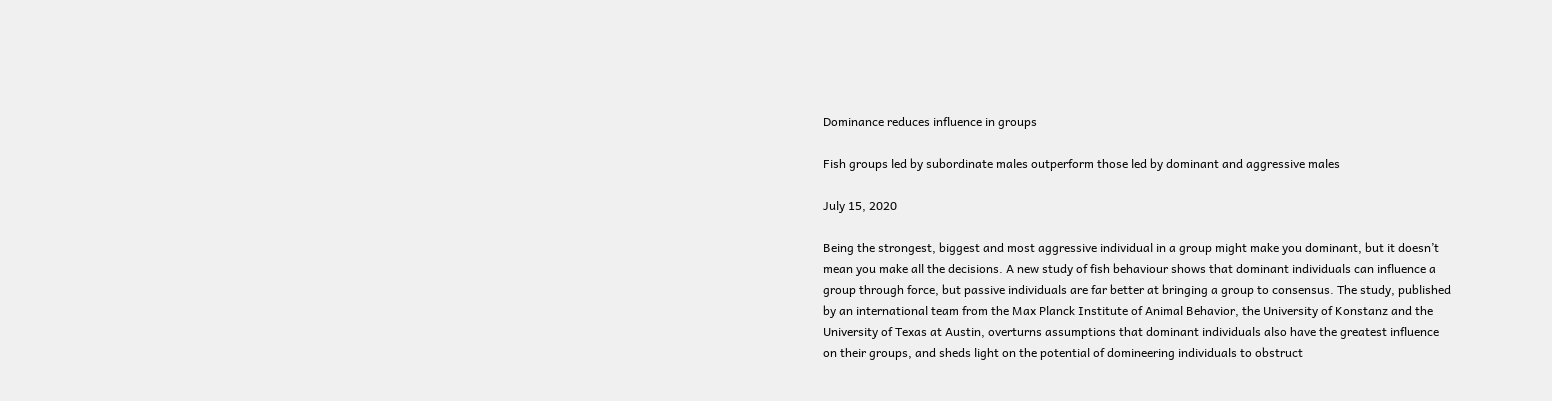Dominance reduces influence in groups

Fish groups led by subordinate males outperform those led by dominant and aggressive males

July 15, 2020

Being the strongest, biggest and most aggressive individual in a group might make you dominant, but it doesn’t mean you make all the decisions. A new study of fish behaviour shows that dominant individuals can influence a group through force, but passive individuals are far better at bringing a group to consensus. The study, published by an international team from the Max Planck Institute of Animal Behavior, the University of Konstanz and the University of Texas at Austin, overturns assumptions that dominant individuals also have the greatest influence on their groups, and sheds light on the potential of domineering individuals to obstruct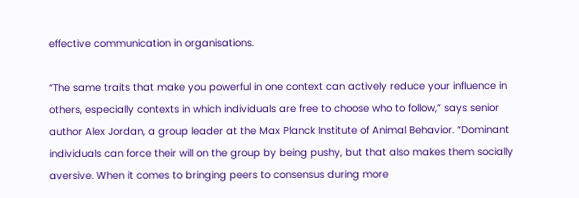effective communication in organisations.

“The same traits that make you powerful in one context can actively reduce your influence in others, especially contexts in which individuals are free to choose who to follow,” says senior author Alex Jordan, a group leader at the Max Planck Institute of Animal Behavior. “Dominant individuals can force their will on the group by being pushy, but that also makes them socially aversive. When it comes to bringing peers to consensus during more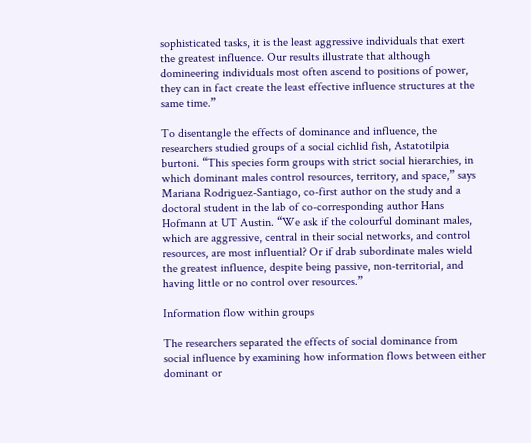sophisticated tasks, it is the least aggressive individuals that exert the greatest influence. Our results illustrate that although domineering individuals most often ascend to positions of power, they can in fact create the least effective influence structures at the same time.”

To disentangle the effects of dominance and influence, the researchers studied groups of a social cichlid fish, Astatotilpia burtoni. “This species form groups with strict social hierarchies, in which dominant males control resources, territory, and space,” says Mariana Rodriguez-Santiago, co-first author on the study and a doctoral student in the lab of co-corresponding author Hans Hofmann at UT Austin. “We ask if the colourful dominant males, which are aggressive, central in their social networks, and control resources, are most influential? Or if drab subordinate males wield the greatest influence, despite being passive, non-territorial, and having little or no control over resources.”

Information flow within groups

The researchers separated the effects of social dominance from social influence by examining how information flows between either dominant or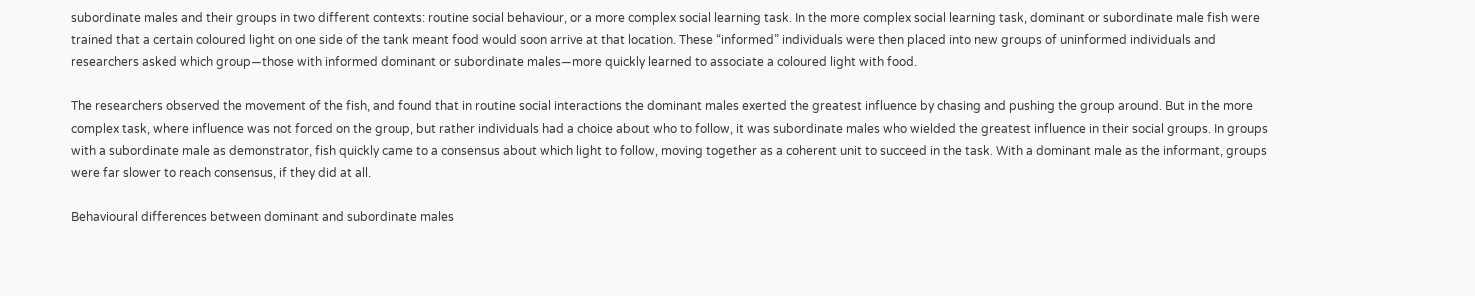subordinate males and their groups in two different contexts: routine social behaviour, or a more complex social learning task. In the more complex social learning task, dominant or subordinate male fish were trained that a certain coloured light on one side of the tank meant food would soon arrive at that location. These “informed” individuals were then placed into new groups of uninformed individuals and researchers asked which group—those with informed dominant or subordinate males—more quickly learned to associate a coloured light with food.

The researchers observed the movement of the fish, and found that in routine social interactions the dominant males exerted the greatest influence by chasing and pushing the group around. But in the more complex task, where influence was not forced on the group, but rather individuals had a choice about who to follow, it was subordinate males who wielded the greatest influence in their social groups. In groups with a subordinate male as demonstrator, fish quickly came to a consensus about which light to follow, moving together as a coherent unit to succeed in the task. With a dominant male as the informant, groups were far slower to reach consensus, if they did at all.

Behavioural differences between dominant and subordinate males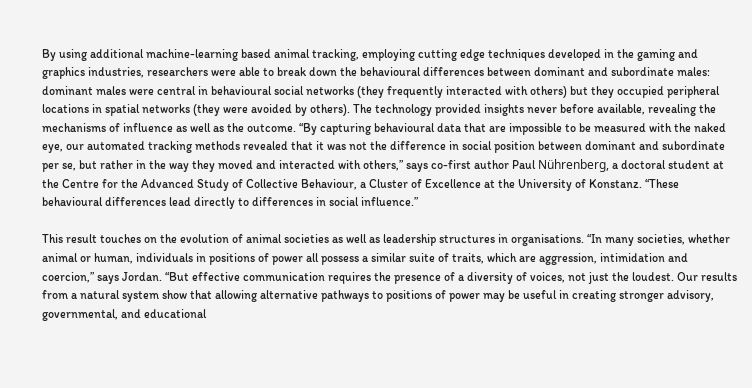By using additional machine-learning based animal tracking, employing cutting edge techniques developed in the gaming and graphics industries, researchers were able to break down the behavioural differences between dominant and subordinate males: dominant males were central in behavioural social networks (they frequently interacted with others) but they occupied peripheral locations in spatial networks (they were avoided by others). The technology provided insights never before available, revealing the mechanisms of influence as well as the outcome. “By capturing behavioural data that are impossible to be measured with the naked eye, our automated tracking methods revealed that it was not the difference in social position between dominant and subordinate per se, but rather in the way they moved and interacted with others,” says co-first author Paul Nührenberg, a doctoral student at the Centre for the Advanced Study of Collective Behaviour, a Cluster of Excellence at the University of Konstanz. “These behavioural differences lead directly to differences in social influence.”

This result touches on the evolution of animal societies as well as leadership structures in organisations. “In many societies, whether animal or human, individuals in positions of power all possess a similar suite of traits, which are aggression, intimidation and coercion,” says Jordan. “But effective communication requires the presence of a diversity of voices, not just the loudest. Our results from a natural system show that allowing alternative pathways to positions of power may be useful in creating stronger advisory, governmental, and educational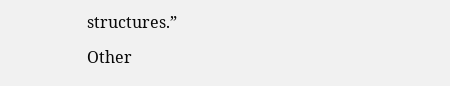structures.”

Other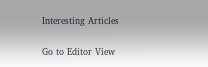Interesting Articles

Go to Editor View